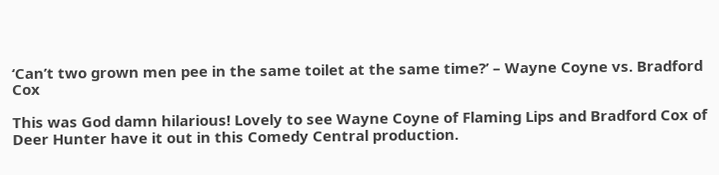‘Can’t two grown men pee in the same toilet at the same time?’ – Wayne Coyne vs. Bradford Cox

This was God damn hilarious! Lovely to see Wayne Coyne of Flaming Lips and Bradford Cox of Deer Hunter have it out in this Comedy Central production.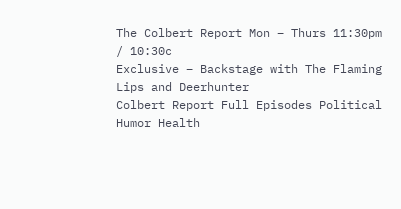The Colbert Report Mon – Thurs 11:30pm / 10:30c
Exclusive – Backstage with The Flaming Lips and Deerhunter
Colbert Report Full Episodes Political Humor Health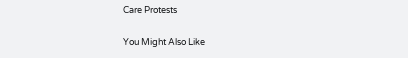Care Protests

You Might Also Like